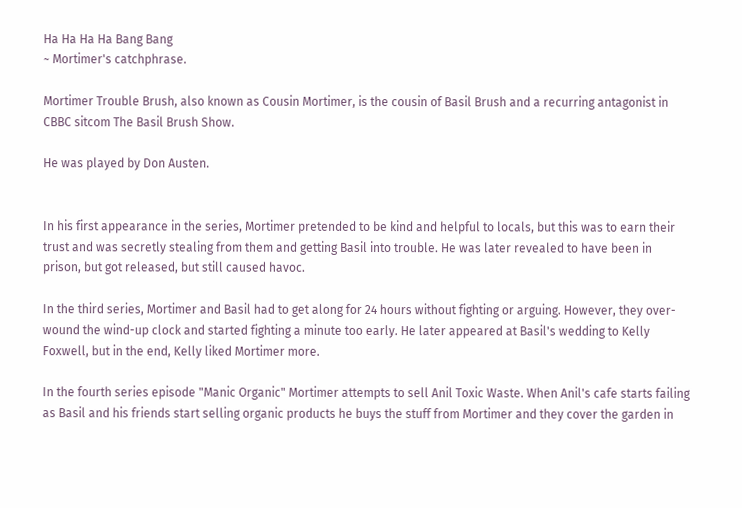Ha Ha Ha Ha Bang Bang
~ Mortimer's catchphrase.

Mortimer Trouble Brush, also known as Cousin Mortimer, is the cousin of Basil Brush and a recurring antagonist in CBBC sitcom The Basil Brush Show.

He was played by Don Austen.


In his first appearance in the series, Mortimer pretended to be kind and helpful to locals, but this was to earn their trust and was secretly stealing from them and getting Basil into trouble. He was later revealed to have been in prison, but got released, but still caused havoc.

In the third series, Mortimer and Basil had to get along for 24 hours without fighting or arguing. However, they over-wound the wind-up clock and started fighting a minute too early. He later appeared at Basil's wedding to Kelly Foxwell, but in the end, Kelly liked Mortimer more.

In the fourth series episode "Manic Organic" Mortimer attempts to sell Anil Toxic Waste. When Anil's cafe starts failing as Basil and his friends start selling organic products he buys the stuff from Mortimer and they cover the garden in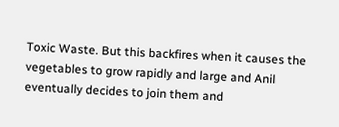Toxic Waste. But this backfires when it causes the vegetables to grow rapidly and large and Anil eventually decides to join them and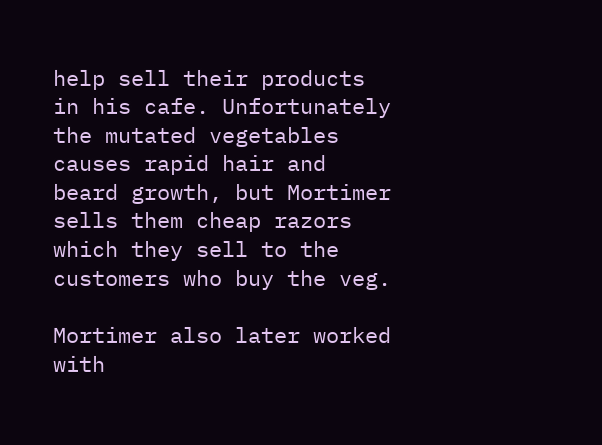help sell their products in his cafe. Unfortunately the mutated vegetables causes rapid hair and beard growth, but Mortimer sells them cheap razors which they sell to the customers who buy the veg.

Mortimer also later worked with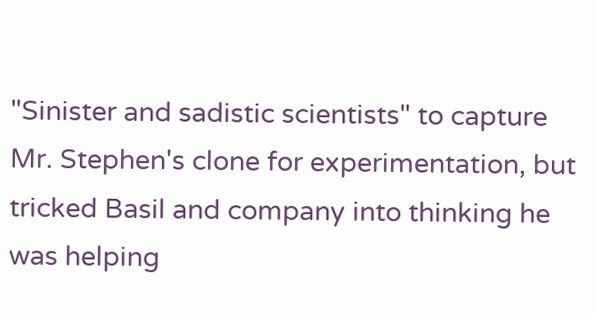"Sinister and sadistic scientists" to capture Mr. Stephen's clone for experimentation, but tricked Basil and company into thinking he was helping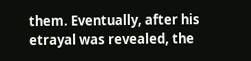them. Eventually, after his etrayal was revealed, the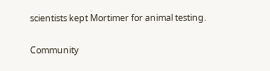scientists kept Mortimer for animal testing.

Community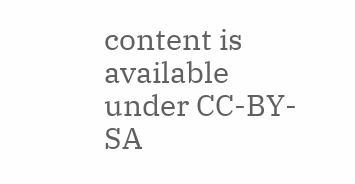content is available under CC-BY-SA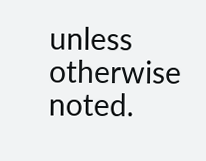unless otherwise noted.